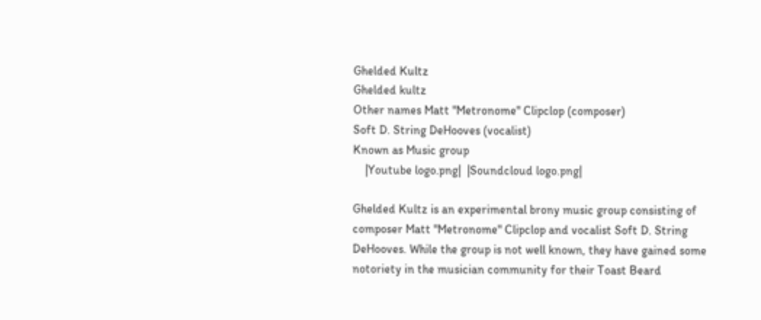Ghelded Kultz
Ghelded kultz
Other names Matt "Metronome" Clipclop (composer)
Soft D. String DeHooves (vocalist)
Known as Music group
    |Youtube logo.png|  |Soundcloud logo.png|

Ghelded Kultz is an experimental brony music group consisting of composer Matt "Metronome" Clipclop and vocalist Soft D. String DeHooves. While the group is not well known, they have gained some notoriety in the musician community for their Toast Beard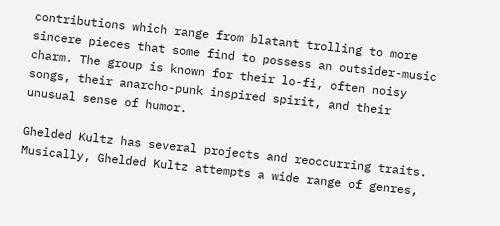contributions which range from blatant trolling to more sincere pieces that some find to possess an outsider-music charm. The group is known for their lo-fi, often noisy songs, their anarcho-punk inspired spirit, and their unusual sense of humor.

Ghelded Kultz has several projects and reoccurring traits. Musically, Ghelded Kultz attempts a wide range of genres,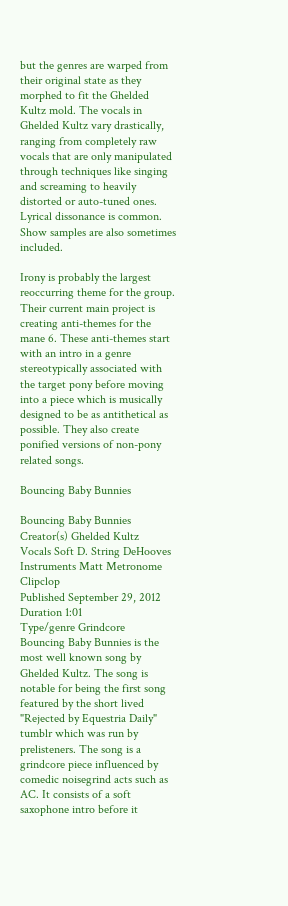but the genres are warped from their original state as they morphed to fit the Ghelded Kultz mold. The vocals in Ghelded Kultz vary drastically, ranging from completely raw vocals that are only manipulated through techniques like singing and screaming to heavily distorted or auto-tuned ones. Lyrical dissonance is common. Show samples are also sometimes included.

Irony is probably the largest reoccurring theme for the group. Their current main project is creating anti-themes for the mane 6. These anti-themes start with an intro in a genre stereotypically associated with the target pony before moving into a piece which is musically designed to be as antithetical as possible. They also create ponified versions of non-pony related songs.

Bouncing Baby Bunnies

Bouncing Baby Bunnies
Creator(s) Ghelded Kultz
Vocals Soft D. String DeHooves
Instruments Matt Metronome Clipclop
Published September 29, 2012
Duration 1:01
Type/genre Grindcore
Bouncing Baby Bunnies is the most well known song by Ghelded Kultz. The song is notable for being the first song featured by the short lived "Rejected by Equestria Daily" tumblr which was run by prelisteners. The song is a grindcore piece influenced by comedic noisegrind acts such as AC. It consists of a soft saxophone intro before it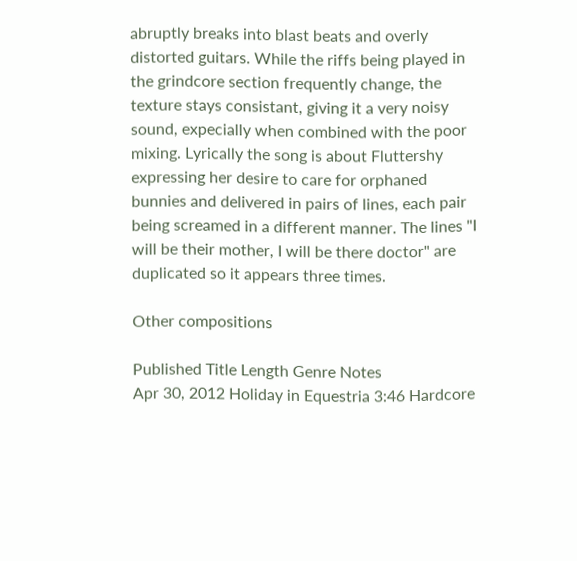abruptly breaks into blast beats and overly distorted guitars. While the riffs being played in the grindcore section frequently change, the texture stays consistant, giving it a very noisy sound, expecially when combined with the poor mixing. Lyrically the song is about Fluttershy expressing her desire to care for orphaned bunnies and delivered in pairs of lines, each pair being screamed in a different manner. The lines "I will be their mother, I will be there doctor" are duplicated so it appears three times.

Other compositions

Published Title Length Genre Notes
Apr 30, 2012 Holiday in Equestria 3:46 Hardcore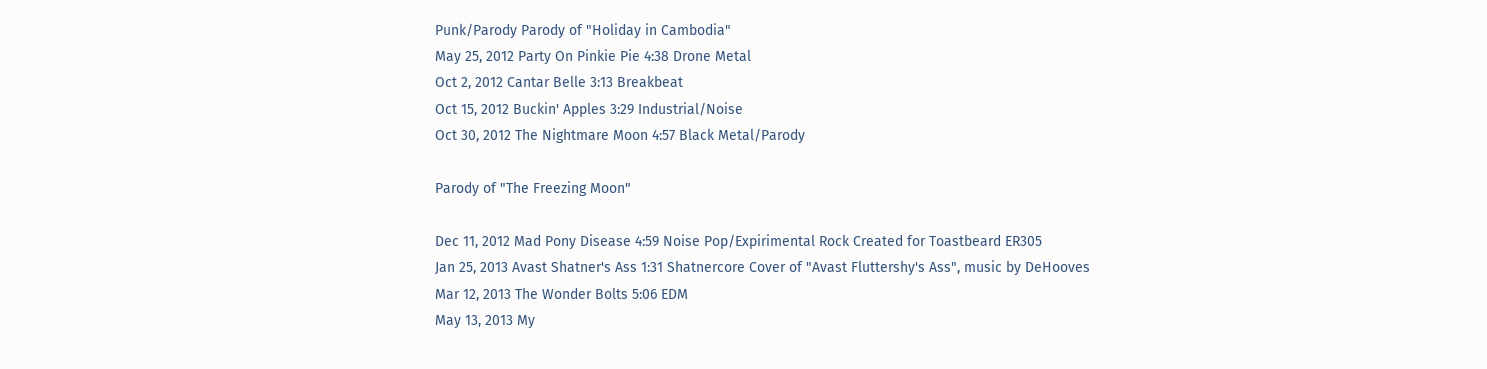Punk/Parody Parody of "Holiday in Cambodia"
May 25, 2012 Party On Pinkie Pie 4:38 Drone Metal
Oct 2, 2012 Cantar Belle 3:13 Breakbeat
Oct 15, 2012 Buckin' Apples 3:29 Industrial/Noise
Oct 30, 2012 The Nightmare Moon 4:57 Black Metal/Parody

Parody of "The Freezing Moon"

Dec 11, 2012 Mad Pony Disease 4:59 Noise Pop/Expirimental Rock Created for Toastbeard ER305
Jan 25, 2013 Avast Shatner's Ass 1:31 Shatnercore Cover of "Avast Fluttershy's Ass", music by DeHooves
Mar 12, 2013 The Wonder Bolts 5:06 EDM
May 13, 2013 My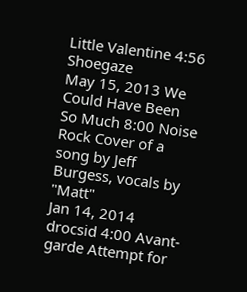Little Valentine 4:56 Shoegaze
May 15, 2013 We Could Have Been So Much 8:00 Noise Rock Cover of a song by Jeff Burgess, vocals by "Matt"
Jan 14, 2014 drocsid 4:00 Avant-garde Attempt for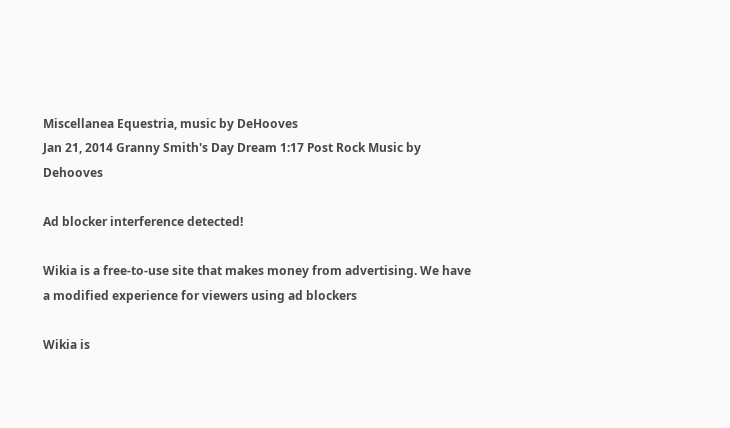Miscellanea Equestria, music by DeHooves
Jan 21, 2014 Granny Smith's Day Dream 1:17 Post Rock Music by Dehooves

Ad blocker interference detected!

Wikia is a free-to-use site that makes money from advertising. We have a modified experience for viewers using ad blockers

Wikia is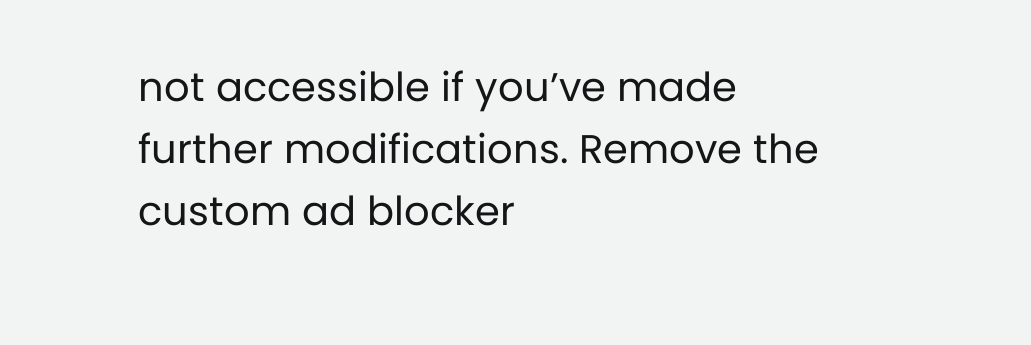not accessible if you’ve made further modifications. Remove the custom ad blocker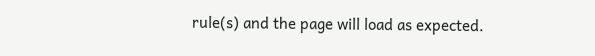rule(s) and the page will load as expected.